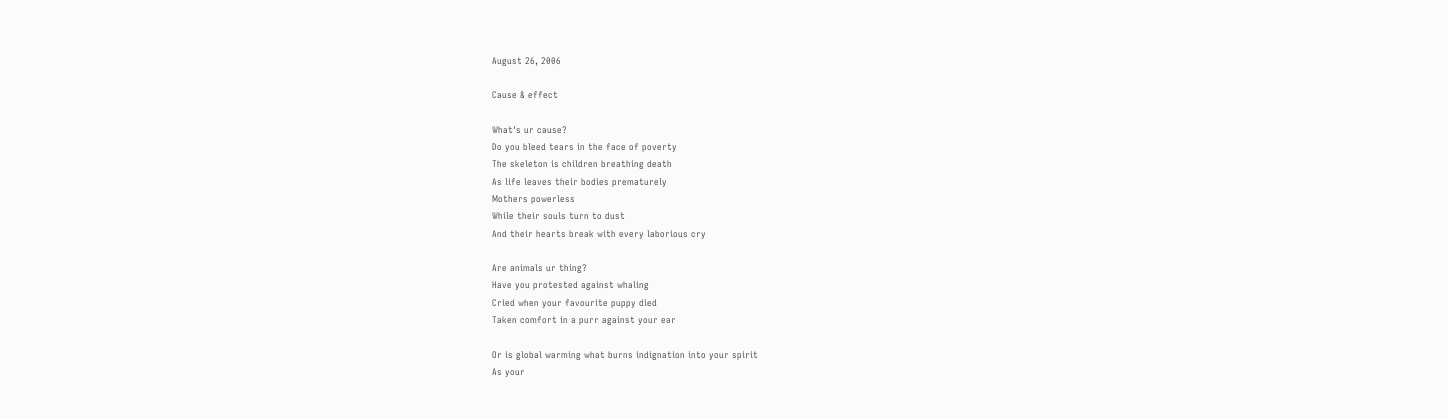August 26, 2006

Cause & effect

What's ur cause?
Do you bleed tears in the face of poverty
The skeleton is children breathing death
As life leaves their bodies prematurely
Mothers powerless
While their souls turn to dust
And their hearts break with every laborious cry

Are animals ur thing?
Have you protested against whaling
Cried when your favourite puppy died
Taken comfort in a purr against your ear

Or is global warming what burns indignation into your spirit
As your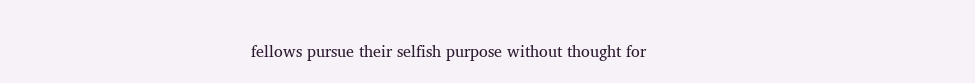fellows pursue their selfish purpose without thought for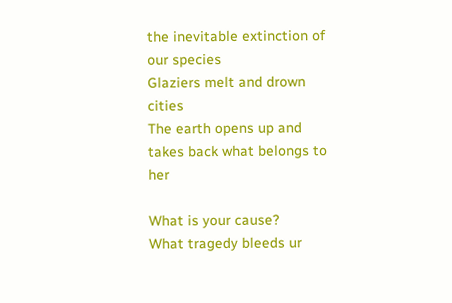the inevitable extinction of our species
Glaziers melt and drown cities
The earth opens up and takes back what belongs to her

What is your cause?
What tragedy bleeds ur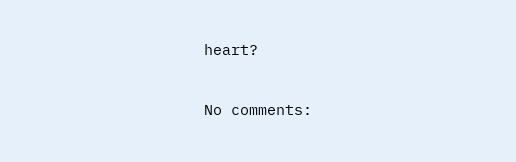heart?

No comments: